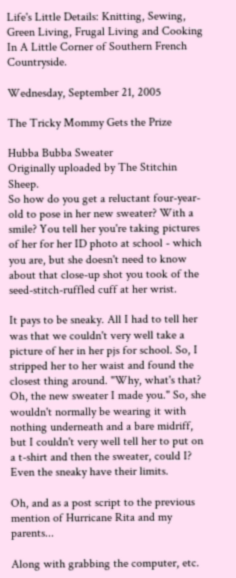Life's Little Details: Knitting, Sewing, Green Living, Frugal Living and Cooking In A Little Corner of Southern French Countryside.

Wednesday, September 21, 2005

The Tricky Mommy Gets the Prize

Hubba Bubba Sweater
Originally uploaded by The Stitchin Sheep.
So how do you get a reluctant four-year-old to pose in her new sweater? With a smile? You tell her you're taking pictures of her for her ID photo at school - which you are, but she doesn't need to know about that close-up shot you took of the seed-stitch-ruffled cuff at her wrist.

It pays to be sneaky. All I had to tell her was that we couldn't very well take a picture of her in her pjs for school. So, I stripped her to her waist and found the closest thing around. "Why, what's that? Oh, the new sweater I made you." So, she wouldn't normally be wearing it with nothing underneath and a bare midriff, but I couldn't very well tell her to put on a t-shirt and then the sweater, could I? Even the sneaky have their limits.

Oh, and as a post script to the previous mention of Hurricane Rita and my parents...

Along with grabbing the computer, etc.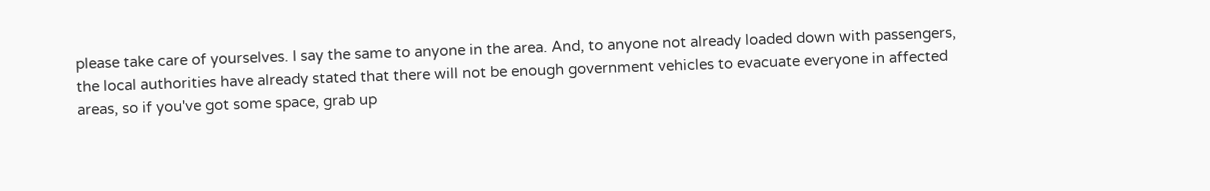please take care of yourselves. I say the same to anyone in the area. And, to anyone not already loaded down with passengers, the local authorities have already stated that there will not be enough government vehicles to evacuate everyone in affected areas, so if you've got some space, grab up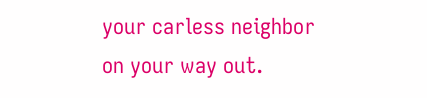your carless neighbor on your way out.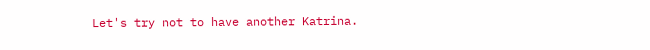Let's try not to have another Katrina.